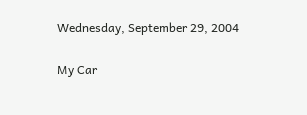Wednesday, September 29, 2004

My Car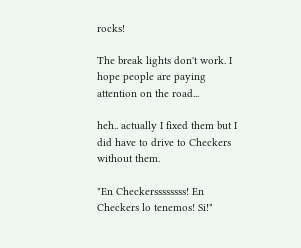rocks!

The break lights don't work. I hope people are paying attention on the road...

heh.. actually I fixed them but I did have to drive to Checkers without them.

"En Checkerssssssss! En Checkers lo tenemos! Si!"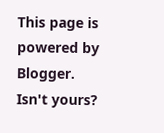This page is powered by Blogger. Isn't yours?